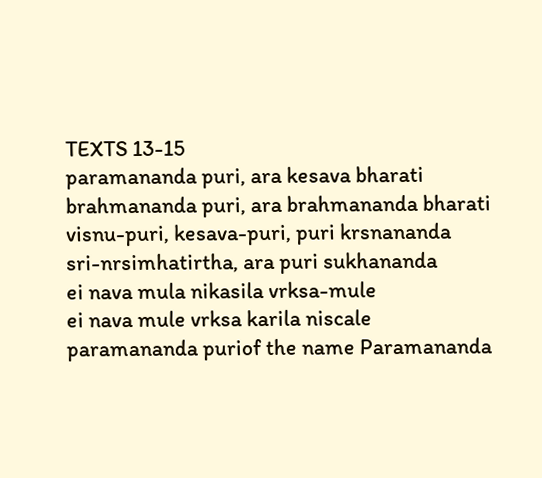TEXTS 13-15
paramananda puri, ara kesava bharati
brahmananda puri, ara brahmananda bharati
visnu-puri, kesava-puri, puri krsnananda
sri-nrsimhatirtha, ara puri sukhananda
ei nava mula nikasila vrksa-mule
ei nava mule vrksa karila niscale
paramananda puriof the name Paramananda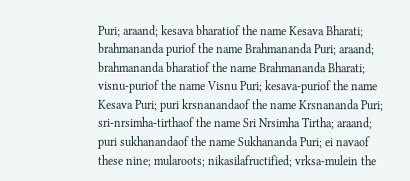Puri; araand; kesava bharatiof the name Kesava Bharati; brahmananda puriof the name Brahmananda Puri; araand; brahmananda bharatiof the name Brahmananda Bharati; visnu-puriof the name Visnu Puri; kesava-puriof the name Kesava Puri; puri krsnanandaof the name Krsnananda Puri; sri-nrsimha-tirthaof the name Sri Nrsimha Tirtha; araand; puri sukhanandaof the name Sukhananda Puri; ei navaof these nine; mularoots; nikasilafructified; vrksa-mulein the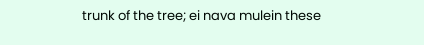trunk of the tree; ei nava mulein these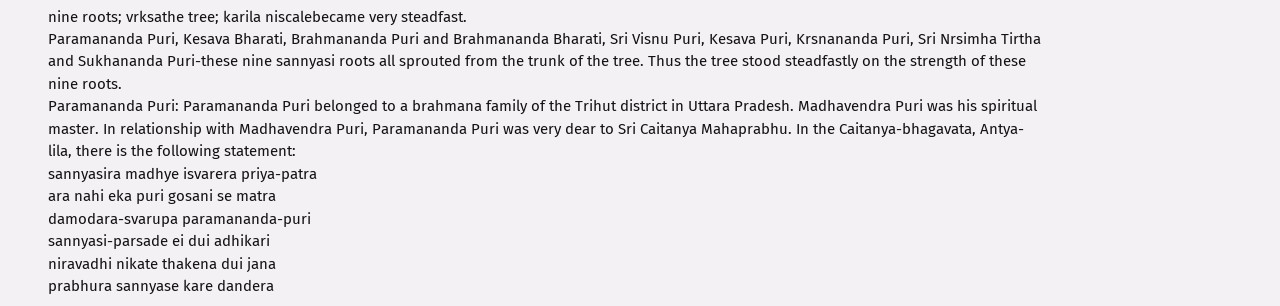nine roots; vrksathe tree; karila niscalebecame very steadfast.
Paramananda Puri, Kesava Bharati, Brahmananda Puri and Brahmananda Bharati, Sri Visnu Puri, Kesava Puri, Krsnananda Puri, Sri Nrsimha Tirtha and Sukhananda Puri-these nine sannyasi roots all sprouted from the trunk of the tree. Thus the tree stood steadfastly on the strength of these nine roots.
Paramananda Puri: Paramananda Puri belonged to a brahmana family of the Trihut district in Uttara Pradesh. Madhavendra Puri was his spiritual master. In relationship with Madhavendra Puri, Paramananda Puri was very dear to Sri Caitanya Mahaprabhu. In the Caitanya-bhagavata, Antya-lila, there is the following statement:
sannyasira madhye isvarera priya-patra
ara nahi eka puri gosani se matra
damodara-svarupa paramananda-puri
sannyasi-parsade ei dui adhikari
niravadhi nikate thakena dui jana
prabhura sannyase kare dandera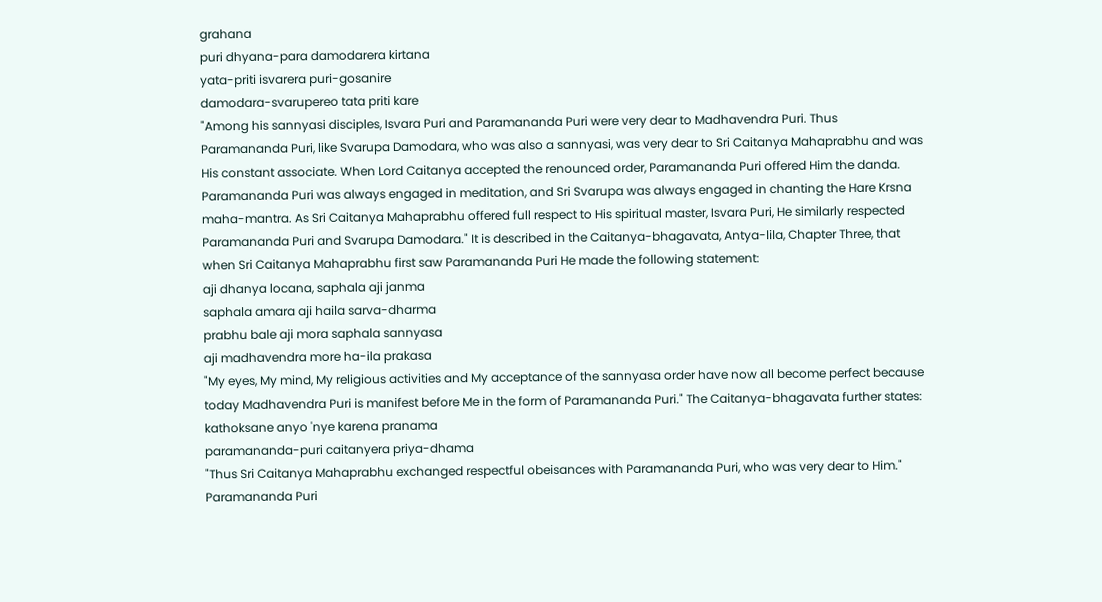grahana
puri dhyana-para damodarera kirtana
yata-priti isvarera puri-gosanire
damodara-svarupereo tata priti kare
"Among his sannyasi disciples, Isvara Puri and Paramananda Puri were very dear to Madhavendra Puri. Thus Paramananda Puri, like Svarupa Damodara, who was also a sannyasi, was very dear to Sri Caitanya Mahaprabhu and was His constant associate. When Lord Caitanya accepted the renounced order, Paramananda Puri offered Him the danda. Paramananda Puri was always engaged in meditation, and Sri Svarupa was always engaged in chanting the Hare Krsna maha-mantra. As Sri Caitanya Mahaprabhu offered full respect to His spiritual master, Isvara Puri, He similarly respected Paramananda Puri and Svarupa Damodara." It is described in the Caitanya-bhagavata, Antya-lila, Chapter Three, that when Sri Caitanya Mahaprabhu first saw Paramananda Puri He made the following statement:
aji dhanya locana, saphala aji janma
saphala amara aji haila sarva-dharma
prabhu bale aji mora saphala sannyasa
aji madhavendra more ha-ila prakasa
"My eyes, My mind, My religious activities and My acceptance of the sannyasa order have now all become perfect because today Madhavendra Puri is manifest before Me in the form of Paramananda Puri." The Caitanya-bhagavata further states:
kathoksane anyo 'nye karena pranama
paramananda-puri caitanyera priya-dhama
"Thus Sri Caitanya Mahaprabhu exchanged respectful obeisances with Paramananda Puri, who was very dear to Him." Paramananda Puri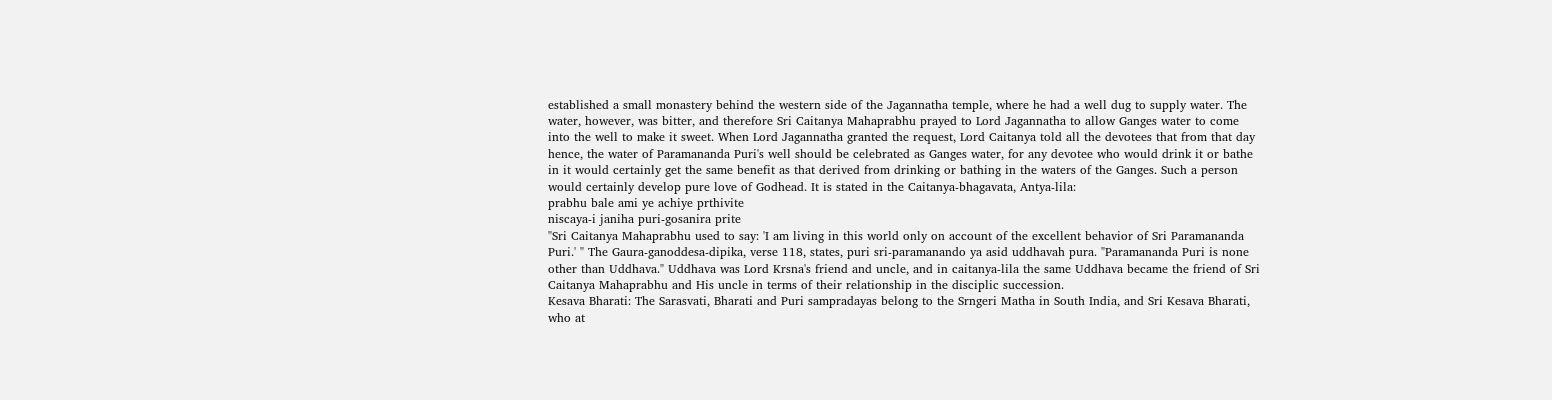established a small monastery behind the western side of the Jagannatha temple, where he had a well dug to supply water. The water, however, was bitter, and therefore Sri Caitanya Mahaprabhu prayed to Lord Jagannatha to allow Ganges water to come into the well to make it sweet. When Lord Jagannatha granted the request, Lord Caitanya told all the devotees that from that day hence, the water of Paramananda Puri's well should be celebrated as Ganges water, for any devotee who would drink it or bathe in it would certainly get the same benefit as that derived from drinking or bathing in the waters of the Ganges. Such a person would certainly develop pure love of Godhead. It is stated in the Caitanya-bhagavata, Antya-lila:
prabhu bale ami ye achiye prthivite
niscaya-i janiha puri-gosanira prite
"Sri Caitanya Mahaprabhu used to say: 'I am living in this world only on account of the excellent behavior of Sri Paramananda Puri.' " The Gaura-ganoddesa-dipika, verse 118, states, puri sri-paramanando ya asid uddhavah pura. "Paramananda Puri is none other than Uddhava." Uddhava was Lord Krsna's friend and uncle, and in caitanya-lila the same Uddhava became the friend of Sri Caitanya Mahaprabhu and His uncle in terms of their relationship in the disciplic succession.
Kesava Bharati: The Sarasvati, Bharati and Puri sampradayas belong to the Srngeri Matha in South India, and Sri Kesava Bharati, who at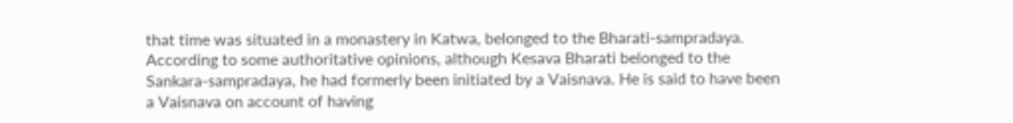that time was situated in a monastery in Katwa, belonged to the Bharati-sampradaya. According to some authoritative opinions, although Kesava Bharati belonged to the Sankara-sampradaya, he had formerly been initiated by a Vaisnava. He is said to have been a Vaisnava on account of having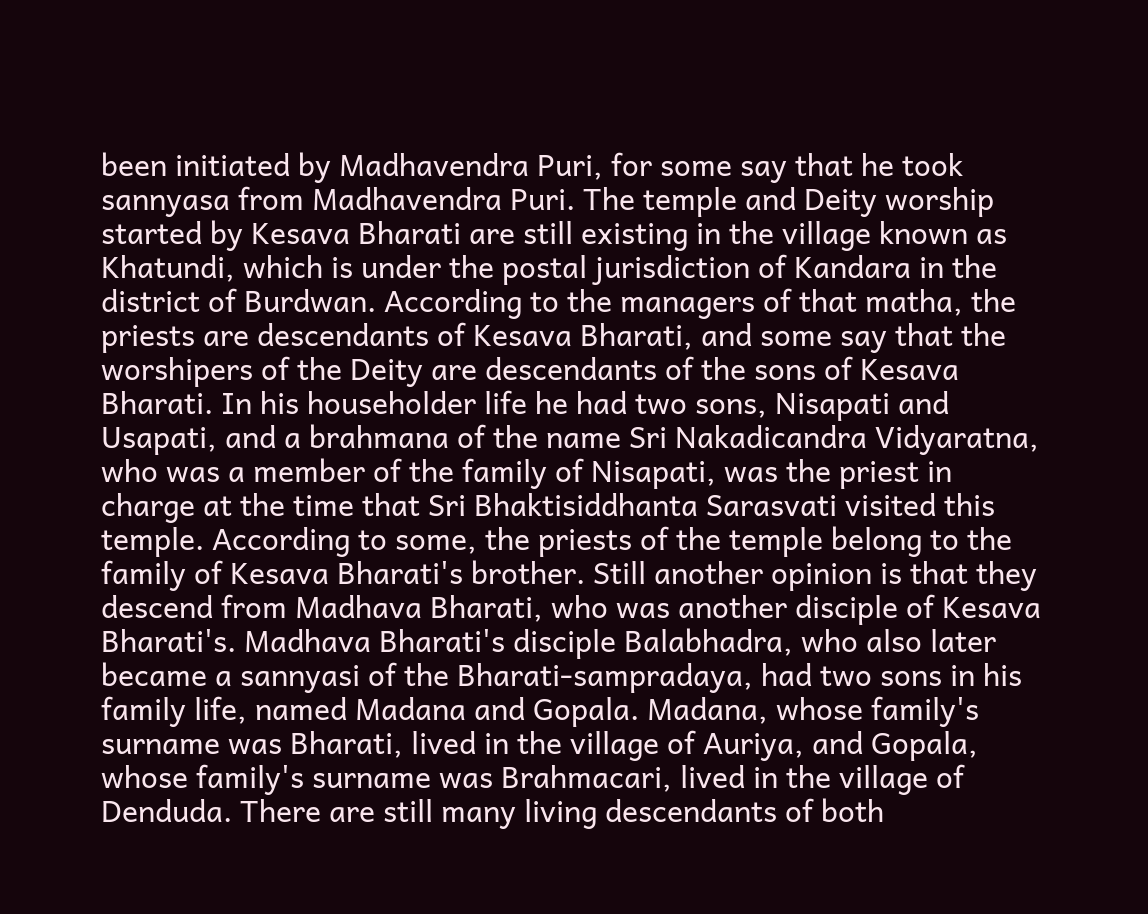been initiated by Madhavendra Puri, for some say that he took sannyasa from Madhavendra Puri. The temple and Deity worship started by Kesava Bharati are still existing in the village known as Khatundi, which is under the postal jurisdiction of Kandara in the district of Burdwan. According to the managers of that matha, the priests are descendants of Kesava Bharati, and some say that the worshipers of the Deity are descendants of the sons of Kesava Bharati. In his householder life he had two sons, Nisapati and Usapati, and a brahmana of the name Sri Nakadicandra Vidyaratna, who was a member of the family of Nisapati, was the priest in charge at the time that Sri Bhaktisiddhanta Sarasvati visited this temple. According to some, the priests of the temple belong to the family of Kesava Bharati's brother. Still another opinion is that they descend from Madhava Bharati, who was another disciple of Kesava Bharati's. Madhava Bharati's disciple Balabhadra, who also later became a sannyasi of the Bharati-sampradaya, had two sons in his family life, named Madana and Gopala. Madana, whose family's surname was Bharati, lived in the village of Auriya, and Gopala, whose family's surname was Brahmacari, lived in the village of Denduda. There are still many living descendants of both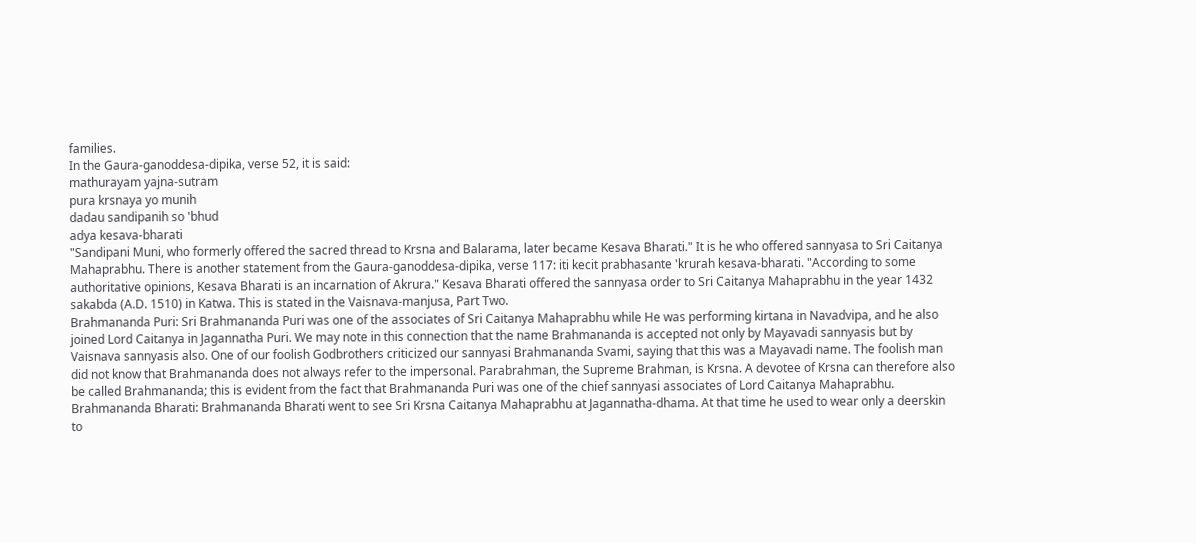families.
In the Gaura-ganoddesa-dipika, verse 52, it is said:
mathurayam yajna-sutram
pura krsnaya yo munih
dadau sandipanih so 'bhud
adya kesava-bharati
"Sandipani Muni, who formerly offered the sacred thread to Krsna and Balarama, later became Kesava Bharati." It is he who offered sannyasa to Sri Caitanya Mahaprabhu. There is another statement from the Gaura-ganoddesa-dipika, verse 117: iti kecit prabhasante 'krurah kesava-bharati. "According to some authoritative opinions, Kesava Bharati is an incarnation of Akrura." Kesava Bharati offered the sannyasa order to Sri Caitanya Mahaprabhu in the year 1432 sakabda (A.D. 1510) in Katwa. This is stated in the Vaisnava-manjusa, Part Two.
Brahmananda Puri: Sri Brahmananda Puri was one of the associates of Sri Caitanya Mahaprabhu while He was performing kirtana in Navadvipa, and he also joined Lord Caitanya in Jagannatha Puri. We may note in this connection that the name Brahmananda is accepted not only by Mayavadi sannyasis but by Vaisnava sannyasis also. One of our foolish Godbrothers criticized our sannyasi Brahmananda Svami, saying that this was a Mayavadi name. The foolish man did not know that Brahmananda does not always refer to the impersonal. Parabrahman, the Supreme Brahman, is Krsna. A devotee of Krsna can therefore also be called Brahmananda; this is evident from the fact that Brahmananda Puri was one of the chief sannyasi associates of Lord Caitanya Mahaprabhu.
Brahmananda Bharati: Brahmananda Bharati went to see Sri Krsna Caitanya Mahaprabhu at Jagannatha-dhama. At that time he used to wear only a deerskin to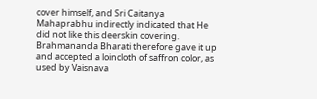cover himself, and Sri Caitanya Mahaprabhu indirectly indicated that He did not like this deerskin covering. Brahmananda Bharati therefore gave it up and accepted a loincloth of saffron color, as used by Vaisnava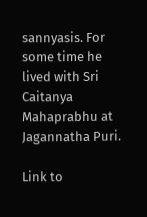sannyasis. For some time he lived with Sri Caitanya Mahaprabhu at Jagannatha Puri.

Link to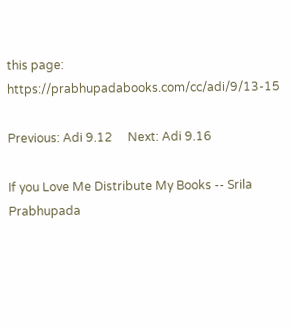this page: https://prabhupadabooks.com/cc/adi/9/13-15

Previous: Adi 9.12     Next: Adi 9.16

If you Love Me Distribute My Books -- Srila Prabhupada